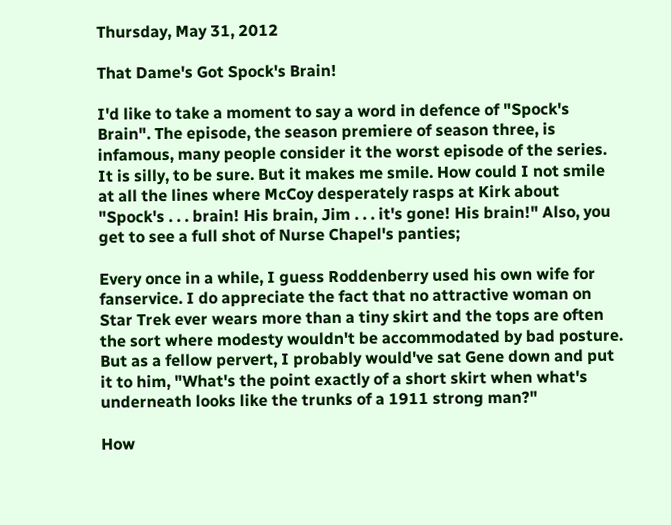Thursday, May 31, 2012

That Dame's Got Spock's Brain!

I'd like to take a moment to say a word in defence of "Spock's Brain". The episode, the season premiere of season three, is infamous, many people consider it the worst episode of the series. It is silly, to be sure. But it makes me smile. How could I not smile at all the lines where McCoy desperately rasps at Kirk about "Spock's . . . brain! His brain, Jim . . . it's gone! His brain!" Also, you get to see a full shot of Nurse Chapel's panties;

Every once in a while, I guess Roddenberry used his own wife for fanservice. I do appreciate the fact that no attractive woman on Star Trek ever wears more than a tiny skirt and the tops are often the sort where modesty wouldn't be accommodated by bad posture. But as a fellow pervert, I probably would've sat Gene down and put it to him, "What's the point exactly of a short skirt when what's underneath looks like the trunks of a 1911 strong man?"

How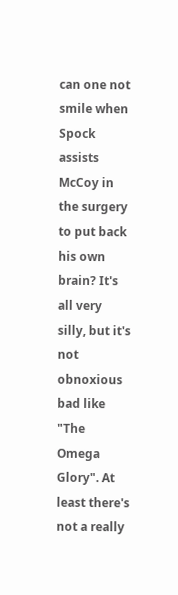can one not smile when Spock assists McCoy in the surgery to put back his own brain? It's all very silly, but it's not obnoxious bad like "The Omega Glory". At least there's not a really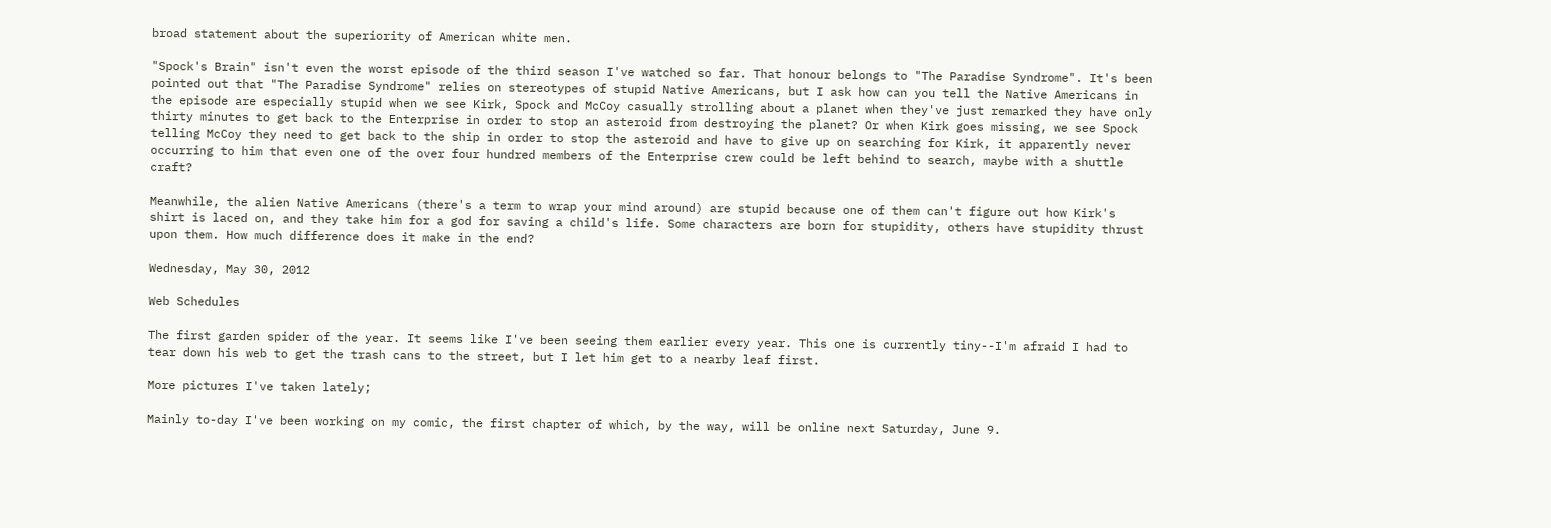broad statement about the superiority of American white men.

"Spock's Brain" isn't even the worst episode of the third season I've watched so far. That honour belongs to "The Paradise Syndrome". It's been pointed out that "The Paradise Syndrome" relies on stereotypes of stupid Native Americans, but I ask how can you tell the Native Americans in the episode are especially stupid when we see Kirk, Spock and McCoy casually strolling about a planet when they've just remarked they have only thirty minutes to get back to the Enterprise in order to stop an asteroid from destroying the planet? Or when Kirk goes missing, we see Spock telling McCoy they need to get back to the ship in order to stop the asteroid and have to give up on searching for Kirk, it apparently never occurring to him that even one of the over four hundred members of the Enterprise crew could be left behind to search, maybe with a shuttle craft?

Meanwhile, the alien Native Americans (there's a term to wrap your mind around) are stupid because one of them can't figure out how Kirk's shirt is laced on, and they take him for a god for saving a child's life. Some characters are born for stupidity, others have stupidity thrust upon them. How much difference does it make in the end?

Wednesday, May 30, 2012

Web Schedules

The first garden spider of the year. It seems like I've been seeing them earlier every year. This one is currently tiny--I'm afraid I had to tear down his web to get the trash cans to the street, but I let him get to a nearby leaf first.

More pictures I've taken lately;

Mainly to-day I've been working on my comic, the first chapter of which, by the way, will be online next Saturday, June 9.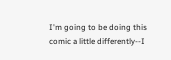I'm going to be doing this comic a little differently--I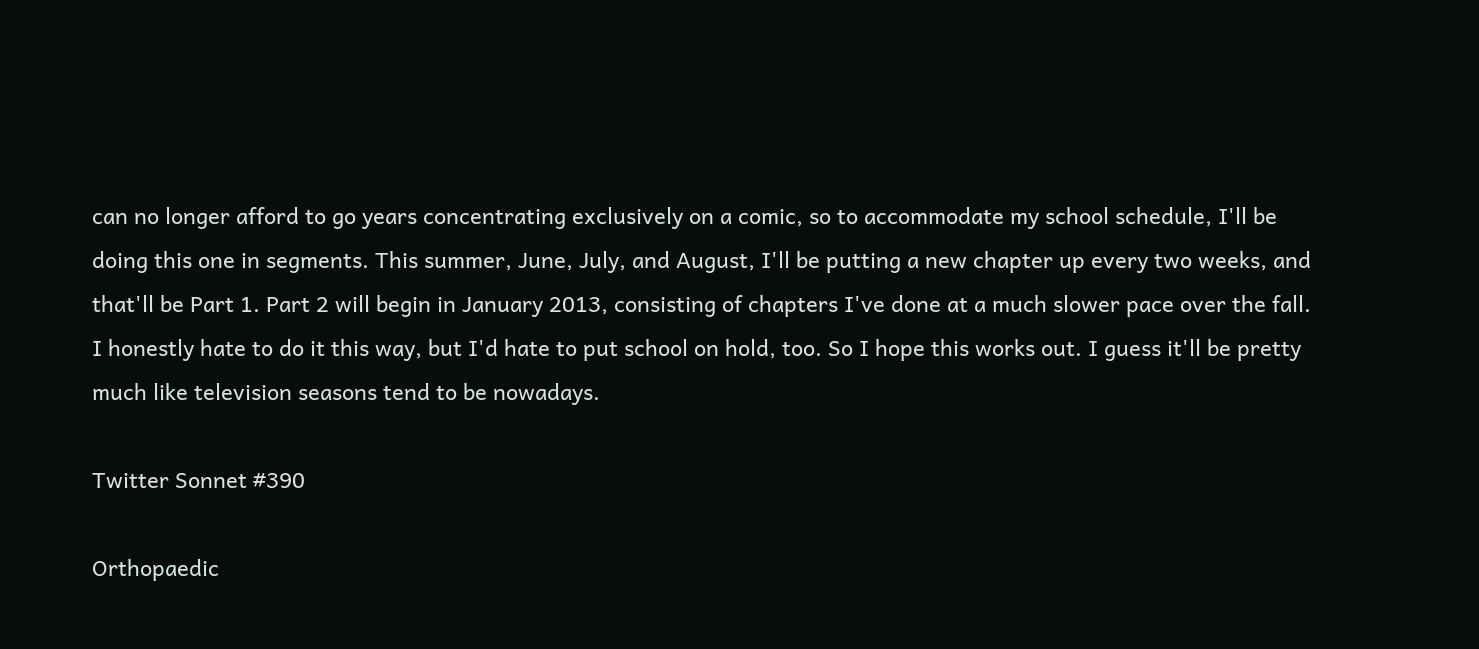can no longer afford to go years concentrating exclusively on a comic, so to accommodate my school schedule, I'll be doing this one in segments. This summer, June, July, and August, I'll be putting a new chapter up every two weeks, and that'll be Part 1. Part 2 will begin in January 2013, consisting of chapters I've done at a much slower pace over the fall. I honestly hate to do it this way, but I'd hate to put school on hold, too. So I hope this works out. I guess it'll be pretty much like television seasons tend to be nowadays.

Twitter Sonnet #390

Orthopaedic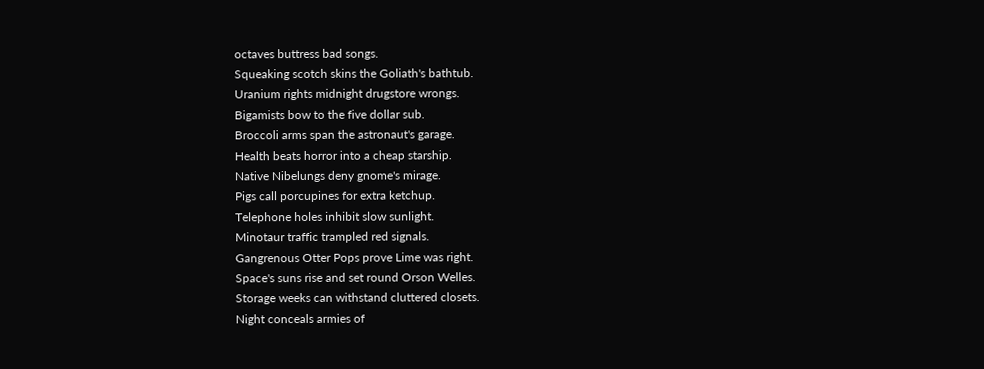octaves buttress bad songs.
Squeaking scotch skins the Goliath's bathtub.
Uranium rights midnight drugstore wrongs.
Bigamists bow to the five dollar sub.
Broccoli arms span the astronaut's garage.
Health beats horror into a cheap starship.
Native Nibelungs deny gnome's mirage.
Pigs call porcupines for extra ketchup.
Telephone holes inhibit slow sunlight.
Minotaur traffic trampled red signals.
Gangrenous Otter Pops prove Lime was right.
Space's suns rise and set round Orson Welles.
Storage weeks can withstand cluttered closets.
Night conceals armies of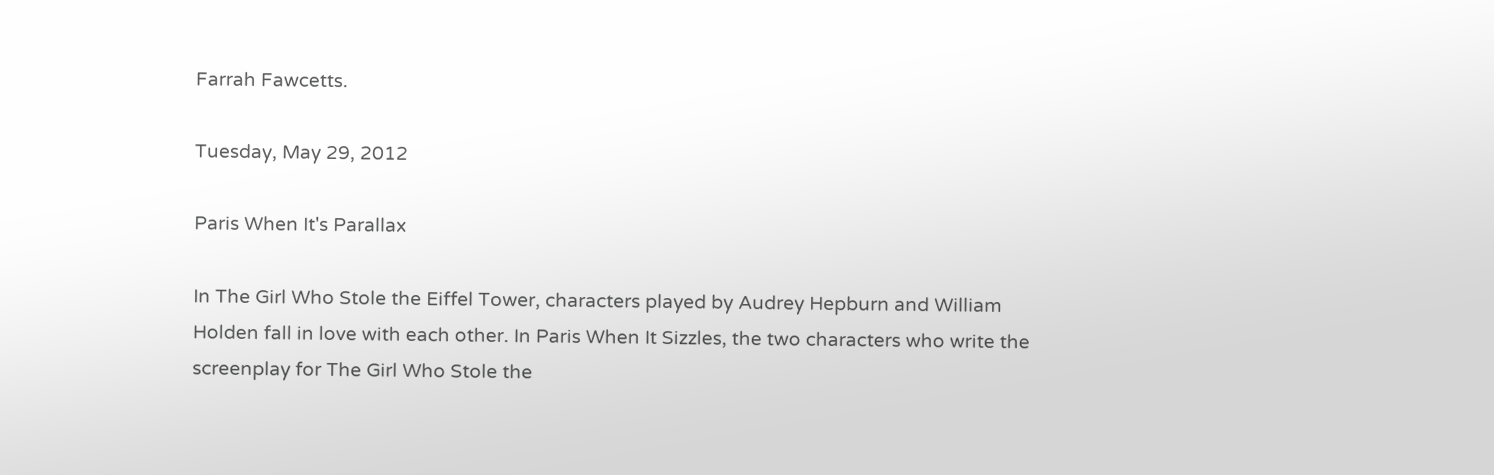Farrah Fawcetts.

Tuesday, May 29, 2012

Paris When It's Parallax

In The Girl Who Stole the Eiffel Tower, characters played by Audrey Hepburn and William Holden fall in love with each other. In Paris When It Sizzles, the two characters who write the screenplay for The Girl Who Stole the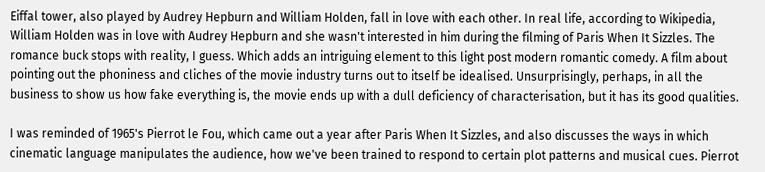Eiffal tower, also played by Audrey Hepburn and William Holden, fall in love with each other. In real life, according to Wikipedia, William Holden was in love with Audrey Hepburn and she wasn't interested in him during the filming of Paris When It Sizzles. The romance buck stops with reality, I guess. Which adds an intriguing element to this light post modern romantic comedy. A film about pointing out the phoniness and cliches of the movie industry turns out to itself be idealised. Unsurprisingly, perhaps, in all the business to show us how fake everything is, the movie ends up with a dull deficiency of characterisation, but it has its good qualities.

I was reminded of 1965's Pierrot le Fou, which came out a year after Paris When It Sizzles, and also discusses the ways in which cinematic language manipulates the audience, how we've been trained to respond to certain plot patterns and musical cues. Pierrot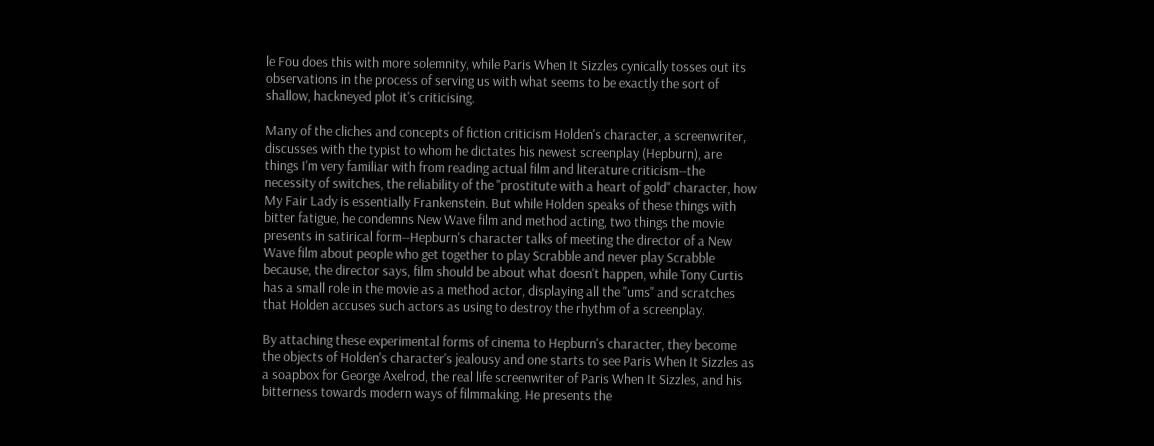le Fou does this with more solemnity, while Paris When It Sizzles cynically tosses out its observations in the process of serving us with what seems to be exactly the sort of shallow, hackneyed plot it's criticising.

Many of the cliches and concepts of fiction criticism Holden's character, a screenwriter, discusses with the typist to whom he dictates his newest screenplay (Hepburn), are things I'm very familiar with from reading actual film and literature criticism--the necessity of switches, the reliability of the "prostitute with a heart of gold" character, how My Fair Lady is essentially Frankenstein. But while Holden speaks of these things with bitter fatigue, he condemns New Wave film and method acting, two things the movie presents in satirical form--Hepburn's character talks of meeting the director of a New Wave film about people who get together to play Scrabble and never play Scrabble because, the director says, film should be about what doesn't happen, while Tony Curtis has a small role in the movie as a method actor, displaying all the "ums" and scratches that Holden accuses such actors as using to destroy the rhythm of a screenplay.

By attaching these experimental forms of cinema to Hepburn's character, they become the objects of Holden's character's jealousy and one starts to see Paris When It Sizzles as a soapbox for George Axelrod, the real life screenwriter of Paris When It Sizzles, and his bitterness towards modern ways of filmmaking. He presents the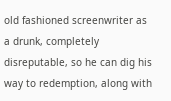old fashioned screenwriter as a drunk, completely disreputable, so he can dig his way to redemption, along with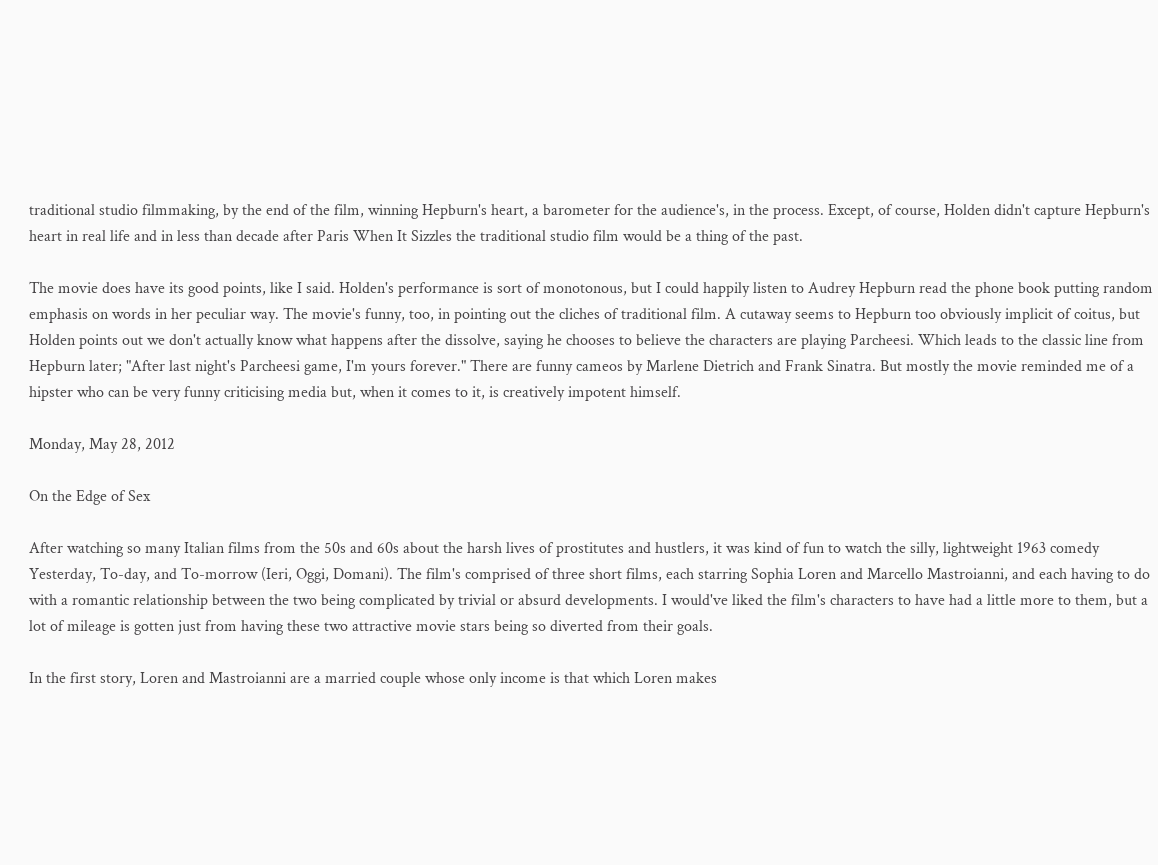traditional studio filmmaking, by the end of the film, winning Hepburn's heart, a barometer for the audience's, in the process. Except, of course, Holden didn't capture Hepburn's heart in real life and in less than decade after Paris When It Sizzles the traditional studio film would be a thing of the past.

The movie does have its good points, like I said. Holden's performance is sort of monotonous, but I could happily listen to Audrey Hepburn read the phone book putting random emphasis on words in her peculiar way. The movie's funny, too, in pointing out the cliches of traditional film. A cutaway seems to Hepburn too obviously implicit of coitus, but Holden points out we don't actually know what happens after the dissolve, saying he chooses to believe the characters are playing Parcheesi. Which leads to the classic line from Hepburn later; "After last night's Parcheesi game, I'm yours forever." There are funny cameos by Marlene Dietrich and Frank Sinatra. But mostly the movie reminded me of a hipster who can be very funny criticising media but, when it comes to it, is creatively impotent himself.

Monday, May 28, 2012

On the Edge of Sex

After watching so many Italian films from the 50s and 60s about the harsh lives of prostitutes and hustlers, it was kind of fun to watch the silly, lightweight 1963 comedy Yesterday, To-day, and To-morrow (Ieri, Oggi, Domani). The film's comprised of three short films, each starring Sophia Loren and Marcello Mastroianni, and each having to do with a romantic relationship between the two being complicated by trivial or absurd developments. I would've liked the film's characters to have had a little more to them, but a lot of mileage is gotten just from having these two attractive movie stars being so diverted from their goals.

In the first story, Loren and Mastroianni are a married couple whose only income is that which Loren makes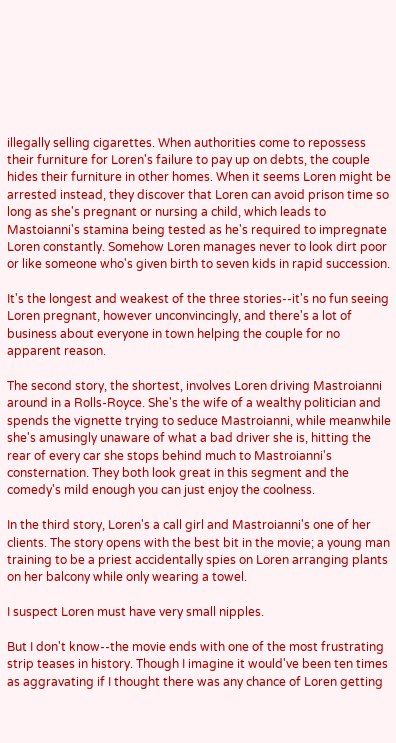illegally selling cigarettes. When authorities come to repossess their furniture for Loren's failure to pay up on debts, the couple hides their furniture in other homes. When it seems Loren might be arrested instead, they discover that Loren can avoid prison time so long as she's pregnant or nursing a child, which leads to Mastoianni's stamina being tested as he's required to impregnate Loren constantly. Somehow Loren manages never to look dirt poor or like someone who's given birth to seven kids in rapid succession.

It's the longest and weakest of the three stories--it's no fun seeing Loren pregnant, however unconvincingly, and there's a lot of business about everyone in town helping the couple for no apparent reason.

The second story, the shortest, involves Loren driving Mastroianni around in a Rolls-Royce. She's the wife of a wealthy politician and spends the vignette trying to seduce Mastroianni, while meanwhile she's amusingly unaware of what a bad driver she is, hitting the rear of every car she stops behind much to Mastroianni's consternation. They both look great in this segment and the comedy's mild enough you can just enjoy the coolness.

In the third story, Loren's a call girl and Mastroianni's one of her clients. The story opens with the best bit in the movie; a young man training to be a priest accidentally spies on Loren arranging plants on her balcony while only wearing a towel.

I suspect Loren must have very small nipples.

But I don't know--the movie ends with one of the most frustrating strip teases in history. Though I imagine it would've been ten times as aggravating if I thought there was any chance of Loren getting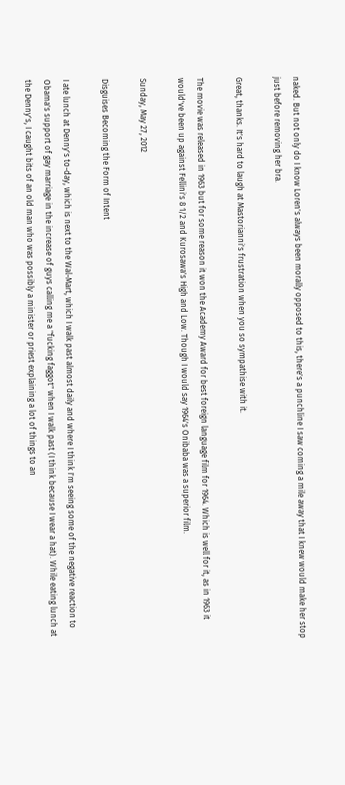naked. But not only do I know Loren's always been morally opposed to this, there's a punchline I saw coming a mile away that I knew would make her stop just before removing her bra.

Great, thanks. It's hard to laugh at Mastorianni's frustration when you so sympathise with it.

The movie was released in 1963 but for some reason it won the Academy Award for best foreign language film for 1964. Which is well for it, as in 1963 it would've been up against Fellini's 8 1/2 and Kurosawa's High and Low. Though I would say 1964's Onibaba was a superior film.

Sunday, May 27, 2012

Disguises Becoming the Form of Intent

I ate lunch at Denny's to-day, which is next to the Wal-Mart, which I walk past almost daily and where I think I'm seeing some of the negative reaction to Obama's support of gay marriage in the increase of guys calling me a "fucking faggot" when I walk past (I think because I wear a hat). While eating lunch at the Denny's, I caught bits of an old man who was possibly a minister or priest explaining a lot of things to an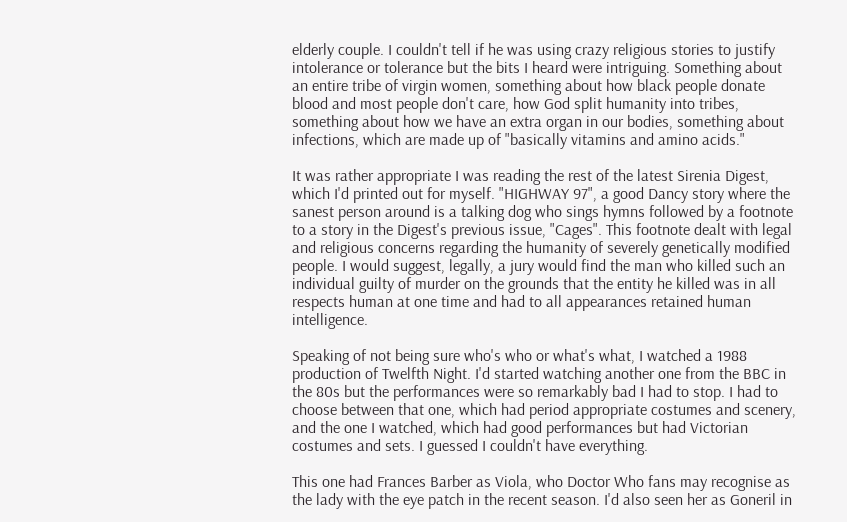elderly couple. I couldn't tell if he was using crazy religious stories to justify intolerance or tolerance but the bits I heard were intriguing. Something about an entire tribe of virgin women, something about how black people donate blood and most people don't care, how God split humanity into tribes, something about how we have an extra organ in our bodies, something about infections, which are made up of "basically vitamins and amino acids."

It was rather appropriate I was reading the rest of the latest Sirenia Digest, which I'd printed out for myself. "HIGHWAY 97", a good Dancy story where the sanest person around is a talking dog who sings hymns followed by a footnote to a story in the Digest's previous issue, "Cages". This footnote dealt with legal and religious concerns regarding the humanity of severely genetically modified people. I would suggest, legally, a jury would find the man who killed such an individual guilty of murder on the grounds that the entity he killed was in all respects human at one time and had to all appearances retained human intelligence.

Speaking of not being sure who's who or what's what, I watched a 1988 production of Twelfth Night. I'd started watching another one from the BBC in the 80s but the performances were so remarkably bad I had to stop. I had to choose between that one, which had period appropriate costumes and scenery, and the one I watched, which had good performances but had Victorian costumes and sets. I guessed I couldn't have everything.

This one had Frances Barber as Viola, who Doctor Who fans may recognise as the lady with the eye patch in the recent season. I'd also seen her as Goneril in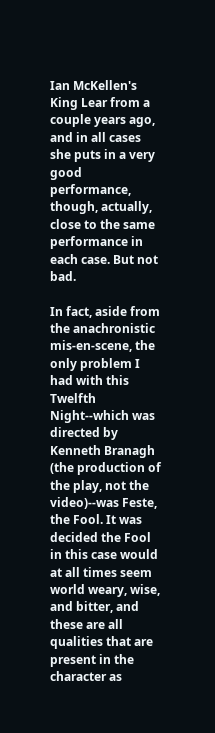Ian McKellen's King Lear from a couple years ago, and in all cases she puts in a very good performance, though, actually, close to the same performance in each case. But not bad.

In fact, aside from the anachronistic mis-en-scene, the only problem I had with this Twelfth Night--which was directed by Kenneth Branagh (the production of the play, not the video)--was Feste, the Fool. It was decided the Fool in this case would at all times seem world weary, wise, and bitter, and these are all qualities that are present in the character as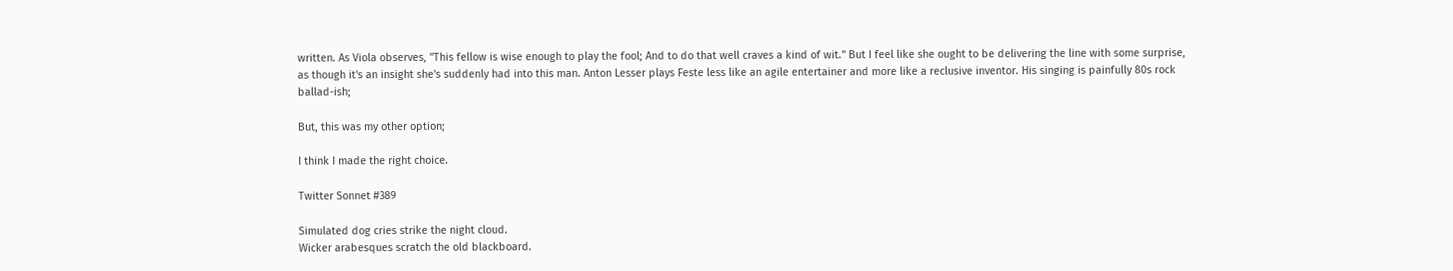written. As Viola observes, "This fellow is wise enough to play the fool; And to do that well craves a kind of wit." But I feel like she ought to be delivering the line with some surprise, as though it's an insight she's suddenly had into this man. Anton Lesser plays Feste less like an agile entertainer and more like a reclusive inventor. His singing is painfully 80s rock ballad-ish;

But, this was my other option;

I think I made the right choice.

Twitter Sonnet #389

Simulated dog cries strike the night cloud.
Wicker arabesques scratch the old blackboard.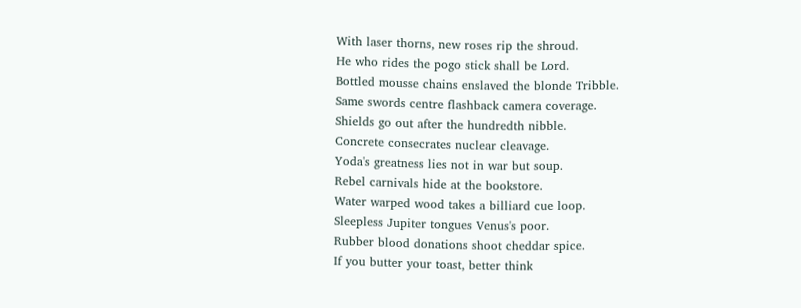With laser thorns, new roses rip the shroud.
He who rides the pogo stick shall be Lord.
Bottled mousse chains enslaved the blonde Tribble.
Same swords centre flashback camera coverage.
Shields go out after the hundredth nibble.
Concrete consecrates nuclear cleavage.
Yoda's greatness lies not in war but soup.
Rebel carnivals hide at the bookstore.
Water warped wood takes a billiard cue loop.
Sleepless Jupiter tongues Venus's poor.
Rubber blood donations shoot cheddar spice.
If you butter your toast, better think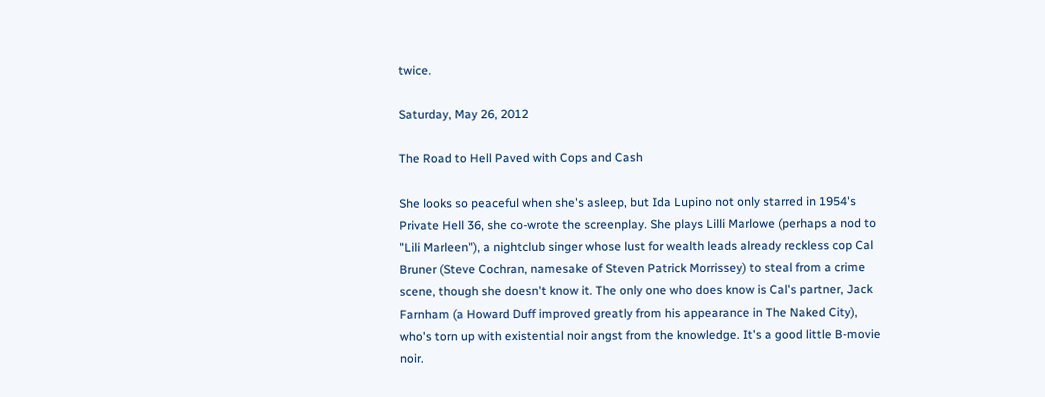twice.

Saturday, May 26, 2012

The Road to Hell Paved with Cops and Cash

She looks so peaceful when she's asleep, but Ida Lupino not only starred in 1954's Private Hell 36, she co-wrote the screenplay. She plays Lilli Marlowe (perhaps a nod to "Lili Marleen"), a nightclub singer whose lust for wealth leads already reckless cop Cal Bruner (Steve Cochran, namesake of Steven Patrick Morrissey) to steal from a crime scene, though she doesn't know it. The only one who does know is Cal's partner, Jack Farnham (a Howard Duff improved greatly from his appearance in The Naked City), who's torn up with existential noir angst from the knowledge. It's a good little B-movie noir.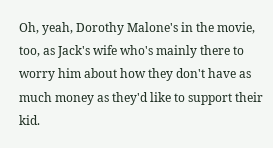Oh, yeah, Dorothy Malone's in the movie, too, as Jack's wife who's mainly there to worry him about how they don't have as much money as they'd like to support their kid.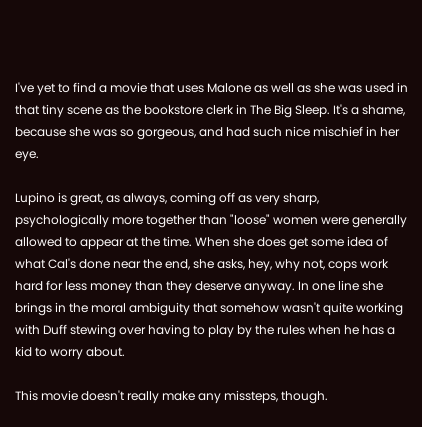I've yet to find a movie that uses Malone as well as she was used in that tiny scene as the bookstore clerk in The Big Sleep. It's a shame, because she was so gorgeous, and had such nice mischief in her eye.

Lupino is great, as always, coming off as very sharp, psychologically more together than "loose" women were generally allowed to appear at the time. When she does get some idea of what Cal's done near the end, she asks, hey, why not, cops work hard for less money than they deserve anyway. In one line she brings in the moral ambiguity that somehow wasn't quite working with Duff stewing over having to play by the rules when he has a kid to worry about.

This movie doesn't really make any missteps, though.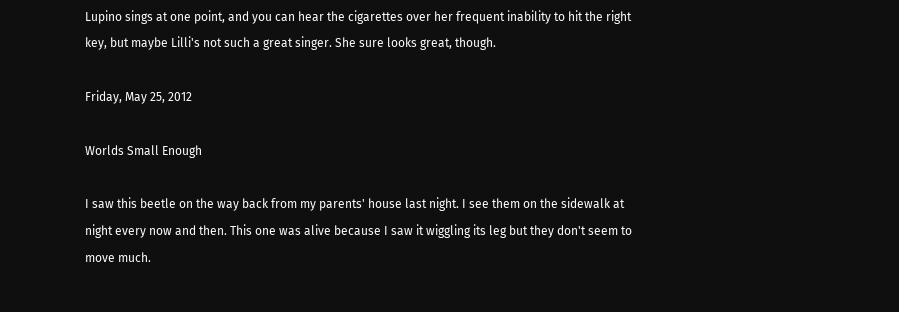Lupino sings at one point, and you can hear the cigarettes over her frequent inability to hit the right key, but maybe Lilli's not such a great singer. She sure looks great, though.

Friday, May 25, 2012

Worlds Small Enough

I saw this beetle on the way back from my parents' house last night. I see them on the sidewalk at night every now and then. This one was alive because I saw it wiggling its leg but they don't seem to move much.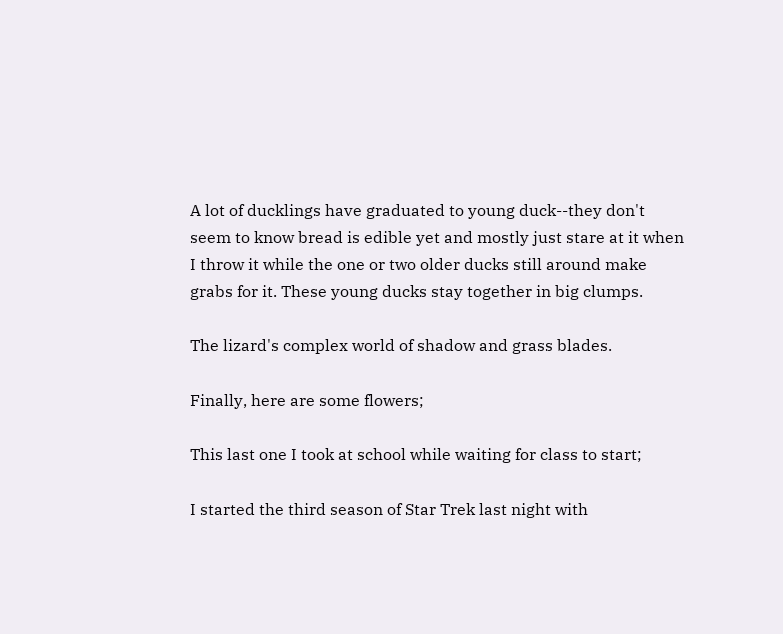A lot of ducklings have graduated to young duck--they don't seem to know bread is edible yet and mostly just stare at it when I throw it while the one or two older ducks still around make grabs for it. These young ducks stay together in big clumps.

The lizard's complex world of shadow and grass blades.

Finally, here are some flowers;

This last one I took at school while waiting for class to start;

I started the third season of Star Trek last night with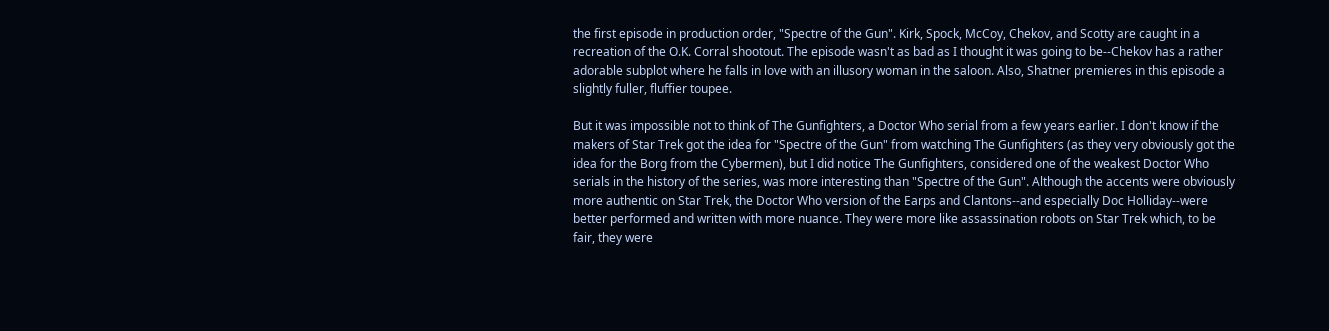the first episode in production order, "Spectre of the Gun". Kirk, Spock, McCoy, Chekov, and Scotty are caught in a recreation of the O.K. Corral shootout. The episode wasn't as bad as I thought it was going to be--Chekov has a rather adorable subplot where he falls in love with an illusory woman in the saloon. Also, Shatner premieres in this episode a slightly fuller, fluffier toupee.

But it was impossible not to think of The Gunfighters, a Doctor Who serial from a few years earlier. I don't know if the makers of Star Trek got the idea for "Spectre of the Gun" from watching The Gunfighters (as they very obviously got the idea for the Borg from the Cybermen), but I did notice The Gunfighters, considered one of the weakest Doctor Who serials in the history of the series, was more interesting than "Spectre of the Gun". Although the accents were obviously more authentic on Star Trek, the Doctor Who version of the Earps and Clantons--and especially Doc Holliday--were better performed and written with more nuance. They were more like assassination robots on Star Trek which, to be fair, they were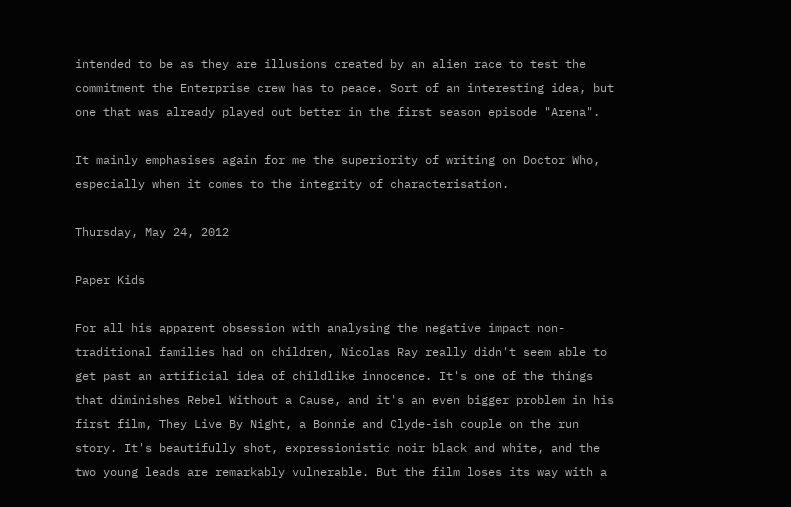intended to be as they are illusions created by an alien race to test the commitment the Enterprise crew has to peace. Sort of an interesting idea, but one that was already played out better in the first season episode "Arena".

It mainly emphasises again for me the superiority of writing on Doctor Who, especially when it comes to the integrity of characterisation.

Thursday, May 24, 2012

Paper Kids

For all his apparent obsession with analysing the negative impact non-traditional families had on children, Nicolas Ray really didn't seem able to get past an artificial idea of childlike innocence. It's one of the things that diminishes Rebel Without a Cause, and it's an even bigger problem in his first film, They Live By Night, a Bonnie and Clyde-ish couple on the run story. It's beautifully shot, expressionistic noir black and white, and the two young leads are remarkably vulnerable. But the film loses its way with a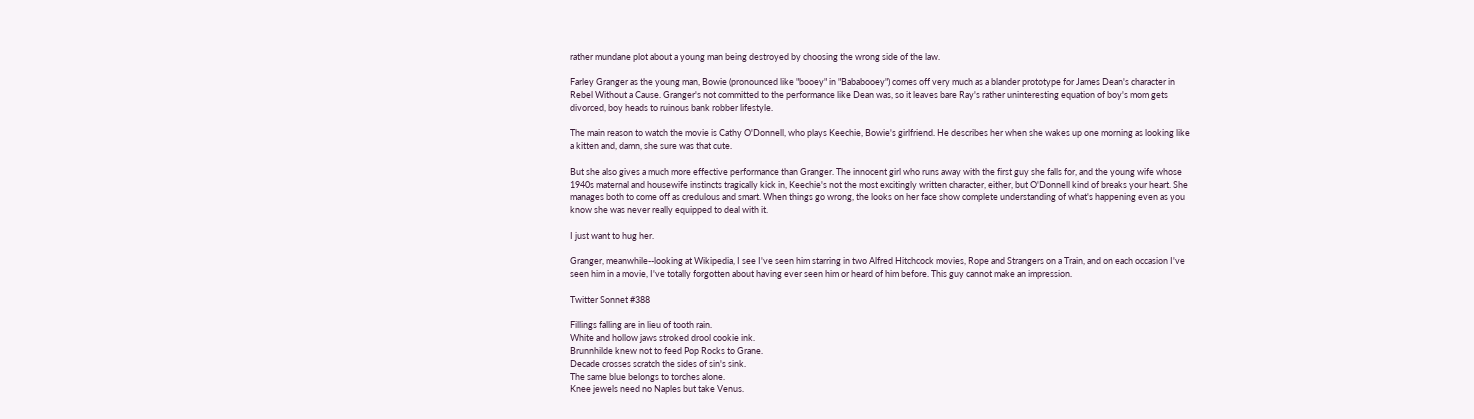rather mundane plot about a young man being destroyed by choosing the wrong side of the law.

Farley Granger as the young man, Bowie (pronounced like "booey" in "Bababooey") comes off very much as a blander prototype for James Dean's character in Rebel Without a Cause. Granger's not committed to the performance like Dean was, so it leaves bare Ray's rather uninteresting equation of boy's mom gets divorced, boy heads to ruinous bank robber lifestyle.

The main reason to watch the movie is Cathy O'Donnell, who plays Keechie, Bowie's girlfriend. He describes her when she wakes up one morning as looking like a kitten and, damn, she sure was that cute.

But she also gives a much more effective performance than Granger. The innocent girl who runs away with the first guy she falls for, and the young wife whose 1940s maternal and housewife instincts tragically kick in, Keechie's not the most excitingly written character, either, but O'Donnell kind of breaks your heart. She manages both to come off as credulous and smart. When things go wrong, the looks on her face show complete understanding of what's happening even as you know she was never really equipped to deal with it.

I just want to hug her.

Granger, meanwhile--looking at Wikipedia, I see I've seen him starring in two Alfred Hitchcock movies, Rope and Strangers on a Train, and on each occasion I've seen him in a movie, I've totally forgotten about having ever seen him or heard of him before. This guy cannot make an impression.

Twitter Sonnet #388

Fillings falling are in lieu of tooth rain.
White and hollow jaws stroked drool cookie ink.
Brunnhilde knew not to feed Pop Rocks to Grane.
Decade crosses scratch the sides of sin's sink.
The same blue belongs to torches alone.
Knee jewels need no Naples but take Venus.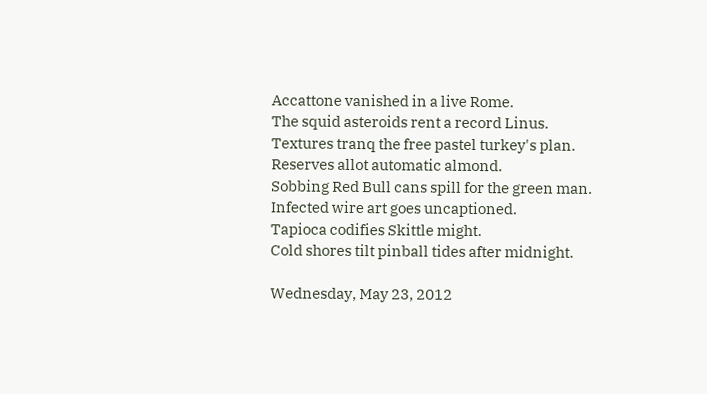Accattone vanished in a live Rome.
The squid asteroids rent a record Linus.
Textures tranq the free pastel turkey's plan.
Reserves allot automatic almond.
Sobbing Red Bull cans spill for the green man.
Infected wire art goes uncaptioned.
Tapioca codifies Skittle might.
Cold shores tilt pinball tides after midnight.

Wednesday, May 23, 2012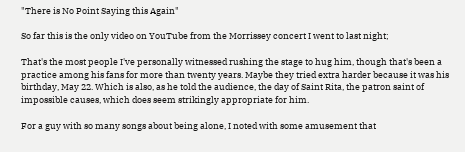"There is No Point Saying this Again"

So far this is the only video on YouTube from the Morrissey concert I went to last night;

That's the most people I've personally witnessed rushing the stage to hug him, though that's been a practice among his fans for more than twenty years. Maybe they tried extra harder because it was his birthday, May 22. Which is also, as he told the audience, the day of Saint Rita, the patron saint of impossible causes, which does seem strikingly appropriate for him.

For a guy with so many songs about being alone, I noted with some amusement that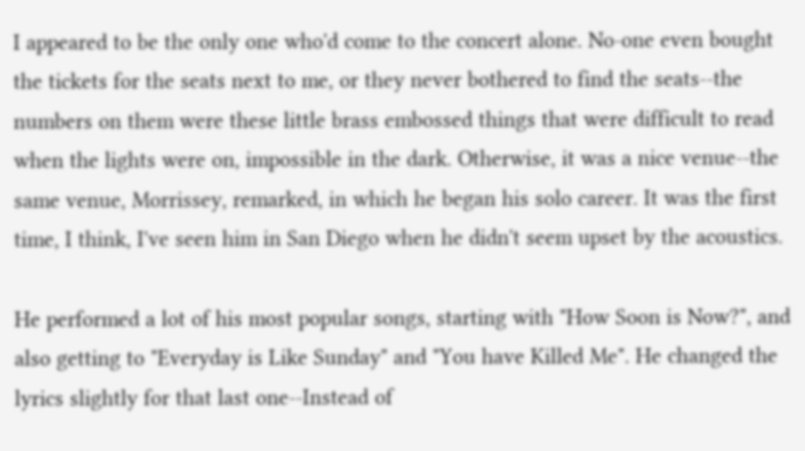I appeared to be the only one who'd come to the concert alone. No-one even bought the tickets for the seats next to me, or they never bothered to find the seats--the numbers on them were these little brass embossed things that were difficult to read when the lights were on, impossible in the dark. Otherwise, it was a nice venue--the same venue, Morrissey, remarked, in which he began his solo career. It was the first time, I think, I've seen him in San Diego when he didn't seem upset by the acoustics.

He performed a lot of his most popular songs, starting with "How Soon is Now?", and also getting to "Everyday is Like Sunday" and "You have Killed Me". He changed the lyrics slightly for that last one--Instead of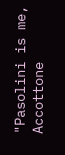"Pasolini is me, Accottone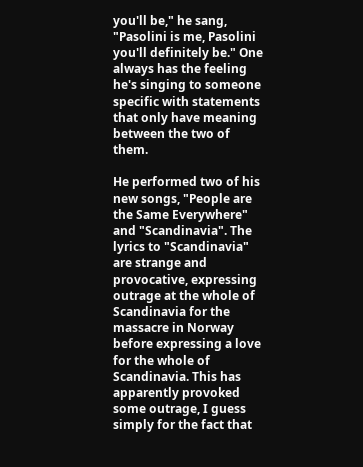you'll be," he sang, "Pasolini is me, Pasolini you'll definitely be." One always has the feeling he's singing to someone specific with statements that only have meaning between the two of them.

He performed two of his new songs, "People are the Same Everywhere" and "Scandinavia". The lyrics to "Scandinavia" are strange and provocative, expressing outrage at the whole of Scandinavia for the massacre in Norway before expressing a love for the whole of Scandinavia. This has apparently provoked some outrage, I guess simply for the fact that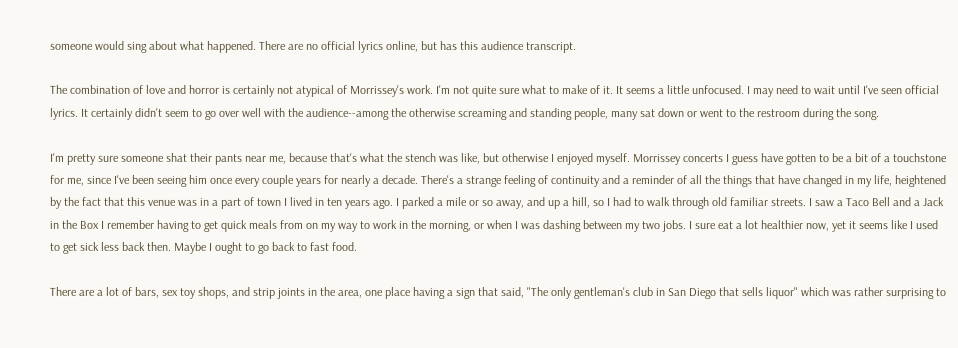someone would sing about what happened. There are no official lyrics online, but has this audience transcript.

The combination of love and horror is certainly not atypical of Morrissey's work. I'm not quite sure what to make of it. It seems a little unfocused. I may need to wait until I've seen official lyrics. It certainly didn't seem to go over well with the audience--among the otherwise screaming and standing people, many sat down or went to the restroom during the song.

I'm pretty sure someone shat their pants near me, because that's what the stench was like, but otherwise I enjoyed myself. Morrissey concerts I guess have gotten to be a bit of a touchstone for me, since I've been seeing him once every couple years for nearly a decade. There's a strange feeling of continuity and a reminder of all the things that have changed in my life, heightened by the fact that this venue was in a part of town I lived in ten years ago. I parked a mile or so away, and up a hill, so I had to walk through old familiar streets. I saw a Taco Bell and a Jack in the Box I remember having to get quick meals from on my way to work in the morning, or when I was dashing between my two jobs. I sure eat a lot healthier now, yet it seems like I used to get sick less back then. Maybe I ought to go back to fast food.

There are a lot of bars, sex toy shops, and strip joints in the area, one place having a sign that said, "The only gentleman's club in San Diego that sells liquor" which was rather surprising to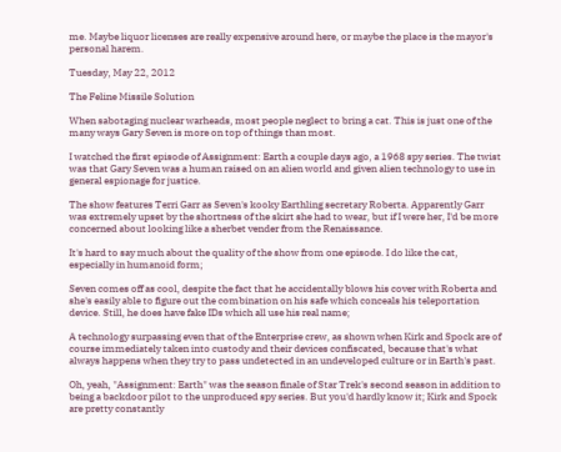me. Maybe liquor licenses are really expensive around here, or maybe the place is the mayor's personal harem.

Tuesday, May 22, 2012

The Feline Missile Solution

When sabotaging nuclear warheads, most people neglect to bring a cat. This is just one of the many ways Gary Seven is more on top of things than most.

I watched the first episode of Assignment: Earth a couple days ago, a 1968 spy series. The twist was that Gary Seven was a human raised on an alien world and given alien technology to use in general espionage for justice.

The show features Terri Garr as Seven's kooky Earthling secretary Roberta. Apparently Garr was extremely upset by the shortness of the skirt she had to wear, but if I were her, I'd be more concerned about looking like a sherbet vender from the Renaissance.

It's hard to say much about the quality of the show from one episode. I do like the cat, especially in humanoid form;

Seven comes off as cool, despite the fact that he accidentally blows his cover with Roberta and she's easily able to figure out the combination on his safe which conceals his teleportation device. Still, he does have fake IDs which all use his real name;

A technology surpassing even that of the Enterprise crew, as shown when Kirk and Spock are of course immediately taken into custody and their devices confiscated, because that's what always happens when they try to pass undetected in an undeveloped culture or in Earth's past.

Oh, yeah, "Assignment: Earth" was the season finale of Star Trek's second season in addition to being a backdoor pilot to the unproduced spy series. But you'd hardly know it; Kirk and Spock are pretty constantly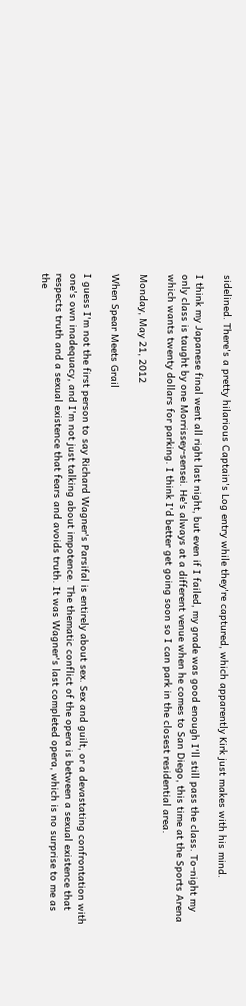sidelined. There's a pretty hilarious Captain's Log entry while they're captured, which apparently Kirk just makes with his mind.

I think my Japanese final went all right last night, but even if I failed, my grade was good enough I'll still pass the class. To-night my only class is taught by one Morrissey-sensei. He's always at a different venue when he comes to San Diego, this time at the Sports Arena which wants twenty dollars for parking. I think I'd better get going soon so I can park in the closest residential area.

Monday, May 21, 2012

When Spear Meets Grail

I guess I'm not the first person to say Richard Wagner's Parsifal is entirely about sex. Sex and guilt, or a devastating confrontation with one's own inadequacy, and I'm not just talking about impotence. The thematic conflict of the opera is between a sexual existence that respects truth and a sexual existence that fears and avoids truth. It was Wagner's last completed opera, which is no surprise to me as the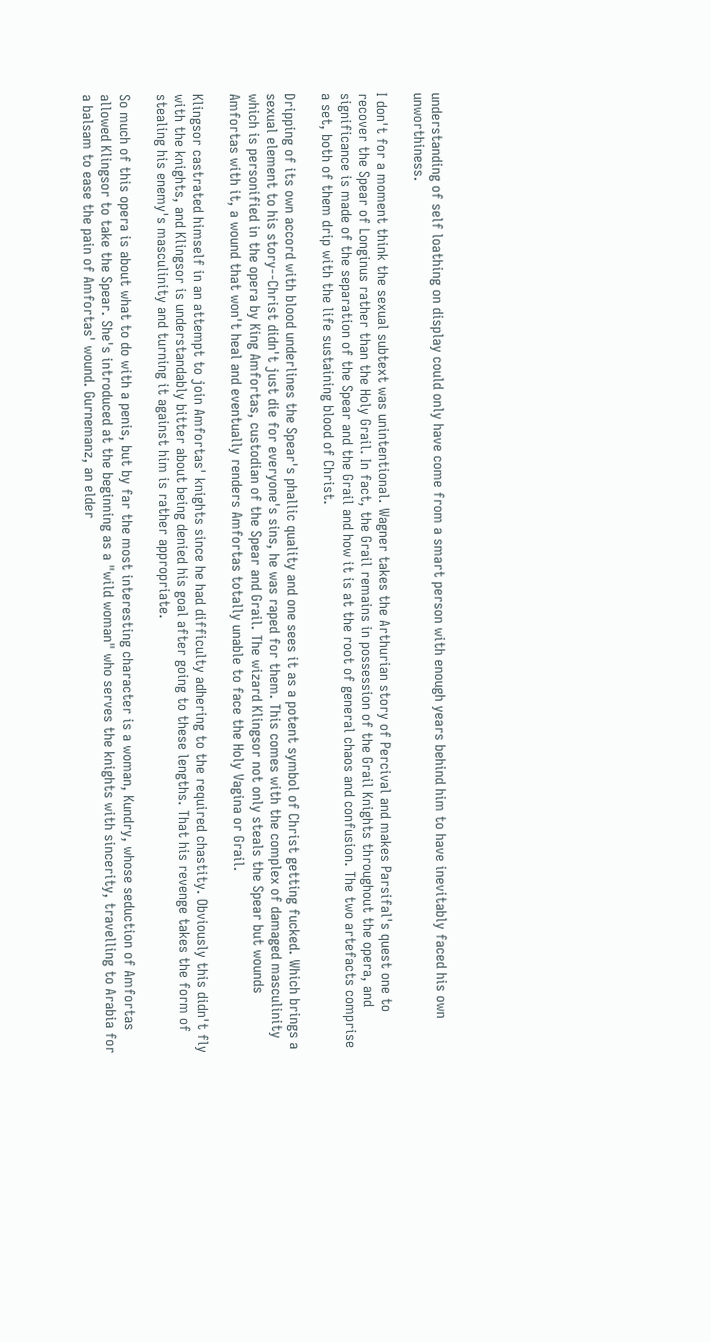understanding of self loathing on display could only have come from a smart person with enough years behind him to have inevitably faced his own unworthiness.

I don't for a moment think the sexual subtext was unintentional. Wagner takes the Arthurian story of Percival and makes Parsifal's quest one to recover the Spear of Longinus rather than the Holy Grail. In fact, the Grail remains in possession of the Grail Knights throughout the opera, and significance is made of the separation of the Spear and the Grail and how it is at the root of general chaos and confusion. The two artefacts comprise a set, both of them drip with the life sustaining blood of Christ.

Dripping of its own accord with blood underlines the Spear's phallic quality and one sees it as a potent symbol of Christ getting fucked. Which brings a sexual element to his story--Christ didn't just die for everyone's sins, he was raped for them. This comes with the complex of damaged masculinity which is personified in the opera by King Amfortas, custodian of the Spear and Grail. The wizard Klingsor not only steals the Spear but wounds Amfortas with it, a wound that won't heal and eventually renders Amfortas totally unable to face the Holy Vagina or Grail.

Klingsor castrated himself in an attempt to join Amfortas' knights since he had difficulty adhering to the required chastity. Obviously this didn't fly with the knights, and Klingsor is understandably bitter about being denied his goal after going to these lengths. That his revenge takes the form of stealing his enemy's masculinity and turning it against him is rather appropriate.

So much of this opera is about what to do with a penis, but by far the most interesting character is a woman, Kundry, whose seduction of Amfortas allowed Klingsor to take the Spear. She's introduced at the beginning as a "wild woman" who serves the knights with sincerity, travelling to Arabia for a balsam to ease the pain of Amfortas' wound. Gurnemanz, an elder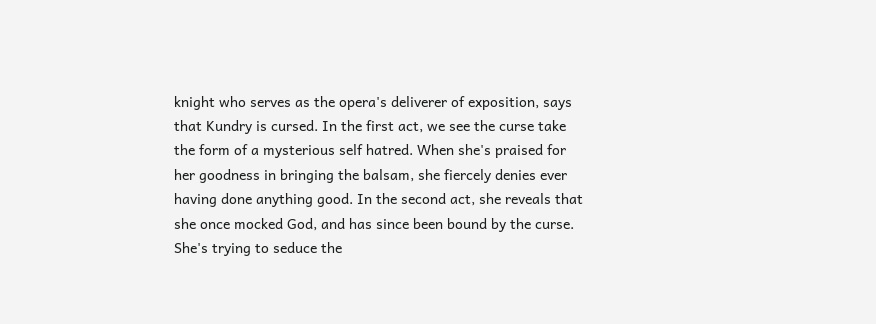knight who serves as the opera's deliverer of exposition, says that Kundry is cursed. In the first act, we see the curse take the form of a mysterious self hatred. When she's praised for her goodness in bringing the balsam, she fiercely denies ever having done anything good. In the second act, she reveals that she once mocked God, and has since been bound by the curse. She's trying to seduce the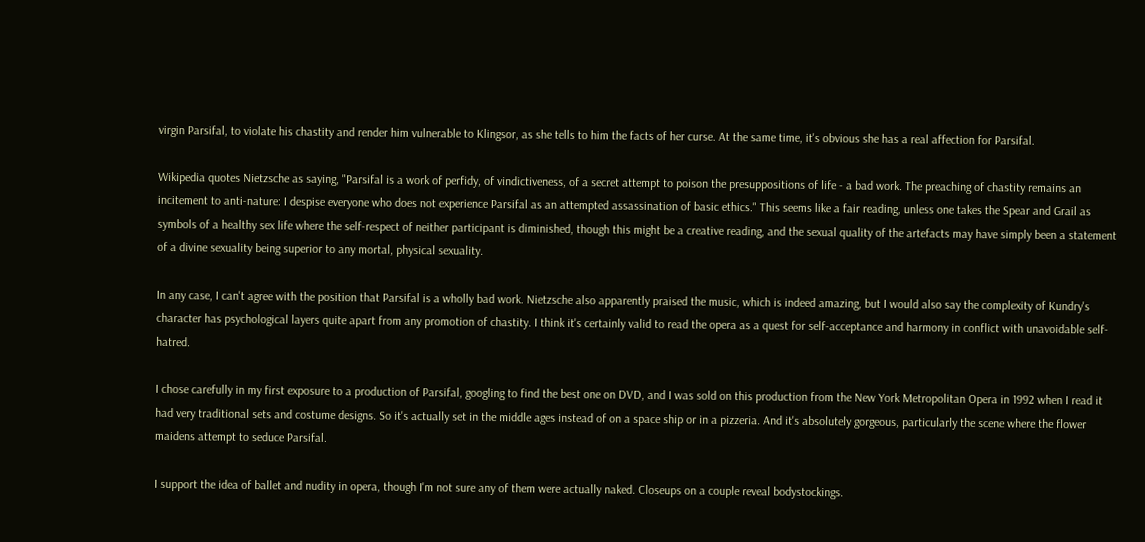virgin Parsifal, to violate his chastity and render him vulnerable to Klingsor, as she tells to him the facts of her curse. At the same time, it's obvious she has a real affection for Parsifal.

Wikipedia quotes Nietzsche as saying, "Parsifal is a work of perfidy, of vindictiveness, of a secret attempt to poison the presuppositions of life - a bad work. The preaching of chastity remains an incitement to anti-nature: I despise everyone who does not experience Parsifal as an attempted assassination of basic ethics." This seems like a fair reading, unless one takes the Spear and Grail as symbols of a healthy sex life where the self-respect of neither participant is diminished, though this might be a creative reading, and the sexual quality of the artefacts may have simply been a statement of a divine sexuality being superior to any mortal, physical sexuality.

In any case, I can't agree with the position that Parsifal is a wholly bad work. Nietzsche also apparently praised the music, which is indeed amazing, but I would also say the complexity of Kundry's character has psychological layers quite apart from any promotion of chastity. I think it's certainly valid to read the opera as a quest for self-acceptance and harmony in conflict with unavoidable self-hatred.

I chose carefully in my first exposure to a production of Parsifal, googling to find the best one on DVD, and I was sold on this production from the New York Metropolitan Opera in 1992 when I read it had very traditional sets and costume designs. So it's actually set in the middle ages instead of on a space ship or in a pizzeria. And it's absolutely gorgeous, particularly the scene where the flower maidens attempt to seduce Parsifal.

I support the idea of ballet and nudity in opera, though I'm not sure any of them were actually naked. Closeups on a couple reveal bodystockings.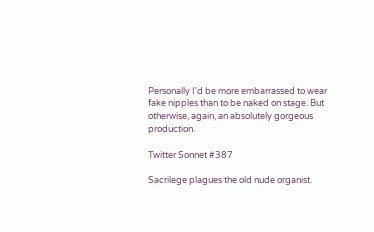Personally I'd be more embarrassed to wear fake nipples than to be naked on stage. But otherwise, again, an absolutely gorgeous production.

Twitter Sonnet #387

Sacrilege plagues the old nude organist.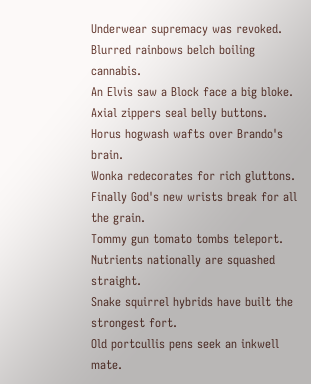Underwear supremacy was revoked.
Blurred rainbows belch boiling cannabis.
An Elvis saw a Block face a big bloke.
Axial zippers seal belly buttons.
Horus hogwash wafts over Brando's brain.
Wonka redecorates for rich gluttons.
Finally God's new wrists break for all the grain.
Tommy gun tomato tombs teleport.
Nutrients nationally are squashed straight.
Snake squirrel hybrids have built the strongest fort.
Old portcullis pens seek an inkwell mate.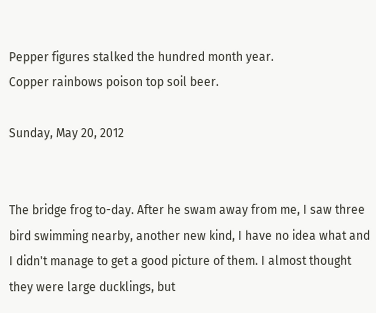Pepper figures stalked the hundred month year.
Copper rainbows poison top soil beer.

Sunday, May 20, 2012


The bridge frog to-day. After he swam away from me, I saw three bird swimming nearby, another new kind, I have no idea what and I didn't manage to get a good picture of them. I almost thought they were large ducklings, but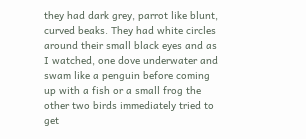they had dark grey, parrot like blunt, curved beaks. They had white circles around their small black eyes and as I watched, one dove underwater and swam like a penguin before coming up with a fish or a small frog the other two birds immediately tried to get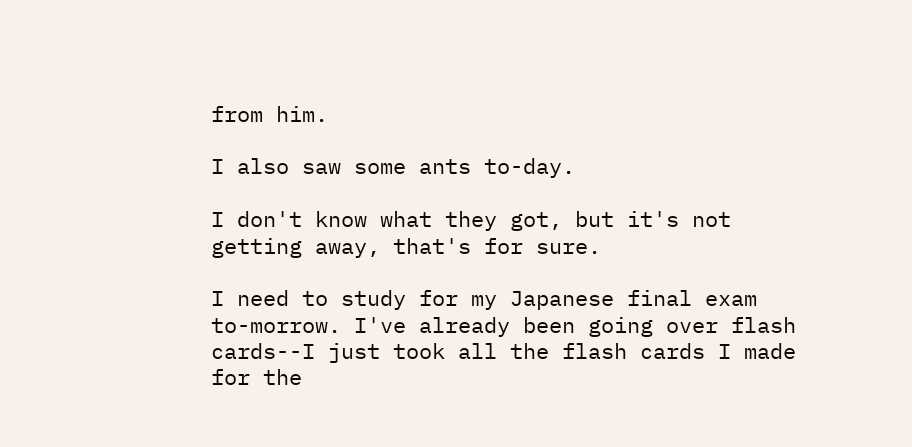from him.

I also saw some ants to-day.

I don't know what they got, but it's not getting away, that's for sure.

I need to study for my Japanese final exam to-morrow. I've already been going over flash cards--I just took all the flash cards I made for the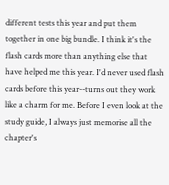different tests this year and put them together in one big bundle. I think it's the flash cards more than anything else that have helped me this year. I'd never used flash cards before this year--turns out they work like a charm for me. Before I even look at the study guide, I always just memorise all the chapter's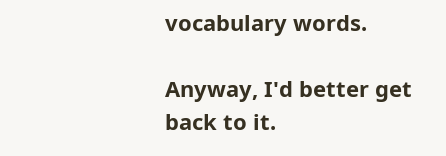vocabulary words.

Anyway, I'd better get back to it.